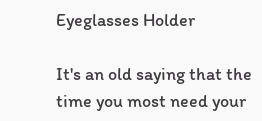Eyeglasses Holder

It's an old saying that the time you most need your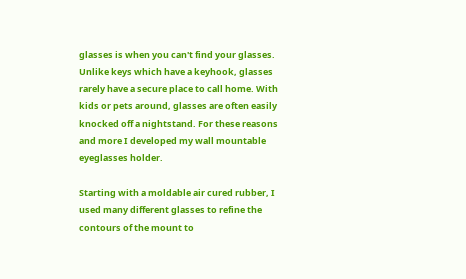glasses is when you can't find your glasses. Unlike keys which have a keyhook, glasses rarely have a secure place to call home. With kids or pets around, glasses are often easily knocked off a nightstand. For these reasons and more I developed my wall mountable eyeglasses holder.

Starting with a moldable air cured rubber, I used many different glasses to refine the contours of the mount to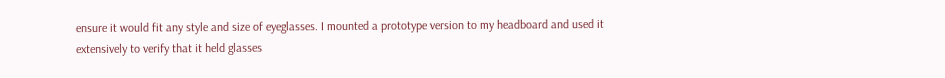ensure it would fit any style and size of eyeglasses. I mounted a prototype version to my headboard and used it extensively to verify that it held glasses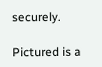securely.

Pictured is a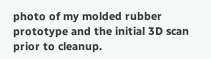photo of my molded rubber prototype and the initial 3D scan prior to cleanup.